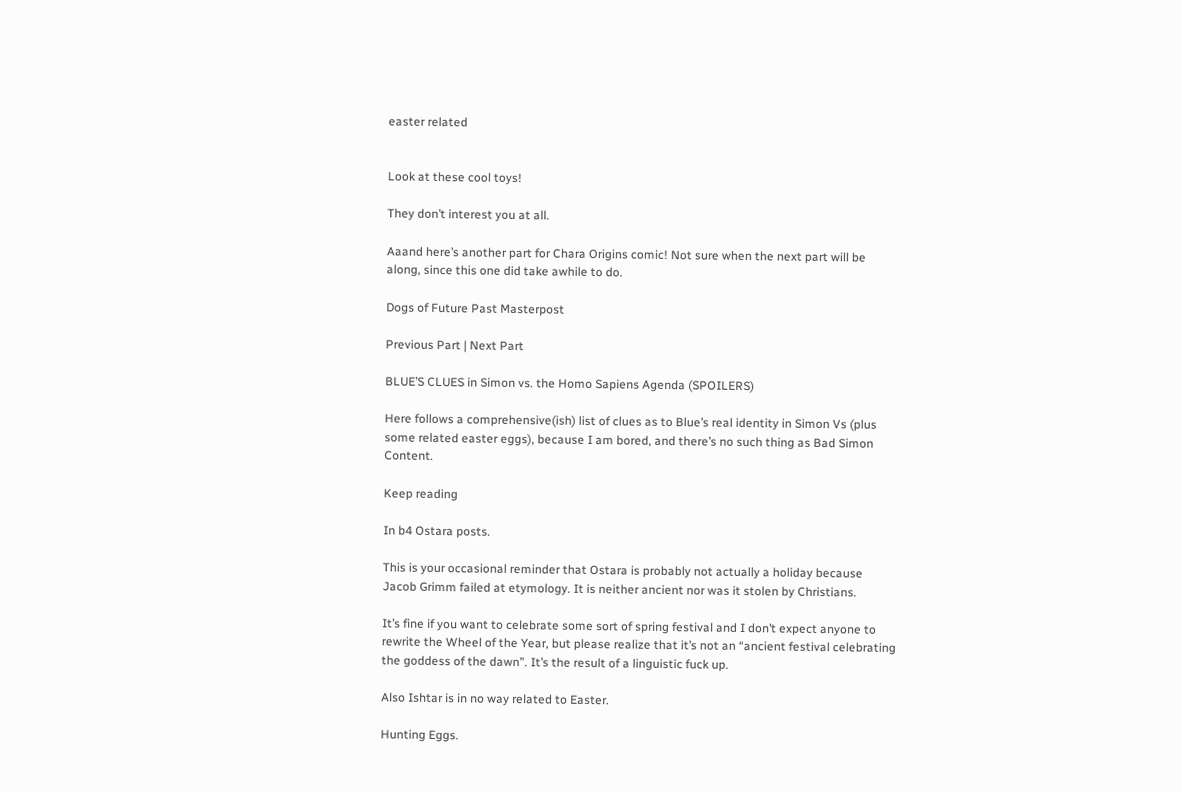easter related


Look at these cool toys!

They don’t interest you at all.

Aaand here’s another part for Chara Origins comic! Not sure when the next part will be along, since this one did take awhile to do.

Dogs of Future Past Masterpost

Previous Part | Next Part

BLUE’S CLUES in Simon vs. the Homo Sapiens Agenda (SPOILERS)

Here follows a comprehensive(ish) list of clues as to Blue’s real identity in Simon Vs (plus some related easter eggs), because I am bored, and there’s no such thing as Bad Simon Content.

Keep reading

In b4 Ostara posts.

This is your occasional reminder that Ostara is probably not actually a holiday because Jacob Grimm failed at etymology. It is neither ancient nor was it stolen by Christians.

It’s fine if you want to celebrate some sort of spring festival and I don’t expect anyone to rewrite the Wheel of the Year, but please realize that it’s not an “ancient festival celebrating the goddess of the dawn”. It’s the result of a linguistic fuck up.

Also Ishtar is in no way related to Easter.

Hunting Eggs.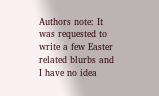Authors note: It was requested to write a few Easter related blurbs and I have no idea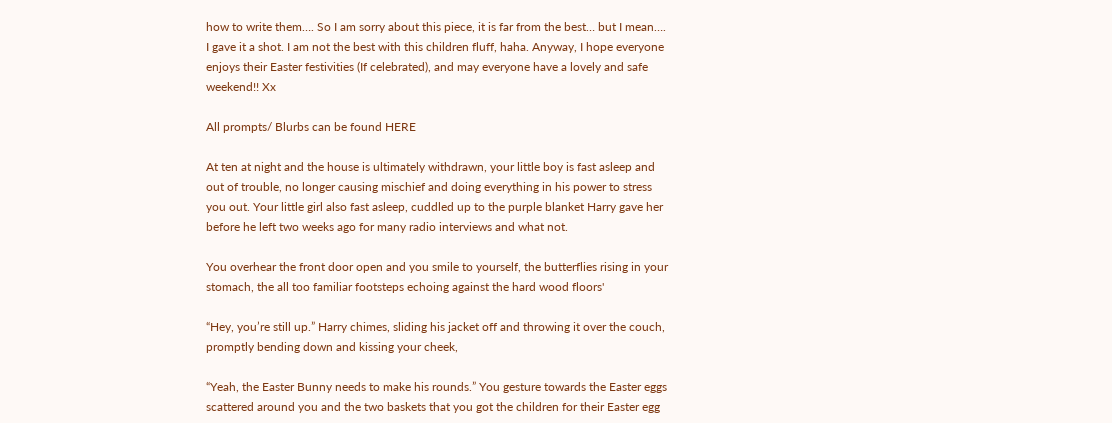how to write them…. So I am sorry about this piece, it is far from the best… but I mean…. I gave it a shot. I am not the best with this children fluff, haha. Anyway, I hope everyone enjoys their Easter festivities (If celebrated), and may everyone have a lovely and safe weekend!! Xx

All prompts/ Blurbs can be found HERE

At ten at night and the house is ultimately withdrawn, your little boy is fast asleep and out of trouble, no longer causing mischief and doing everything in his power to stress you out. Your little girl also fast asleep, cuddled up to the purple blanket Harry gave her before he left two weeks ago for many radio interviews and what not.

You overhear the front door open and you smile to yourself, the butterflies rising in your stomach, the all too familiar footsteps echoing against the hard wood floors'

“Hey, you’re still up.” Harry chimes, sliding his jacket off and throwing it over the couch, promptly bending down and kissing your cheek,

“Yeah, the Easter Bunny needs to make his rounds.” You gesture towards the Easter eggs scattered around you and the two baskets that you got the children for their Easter egg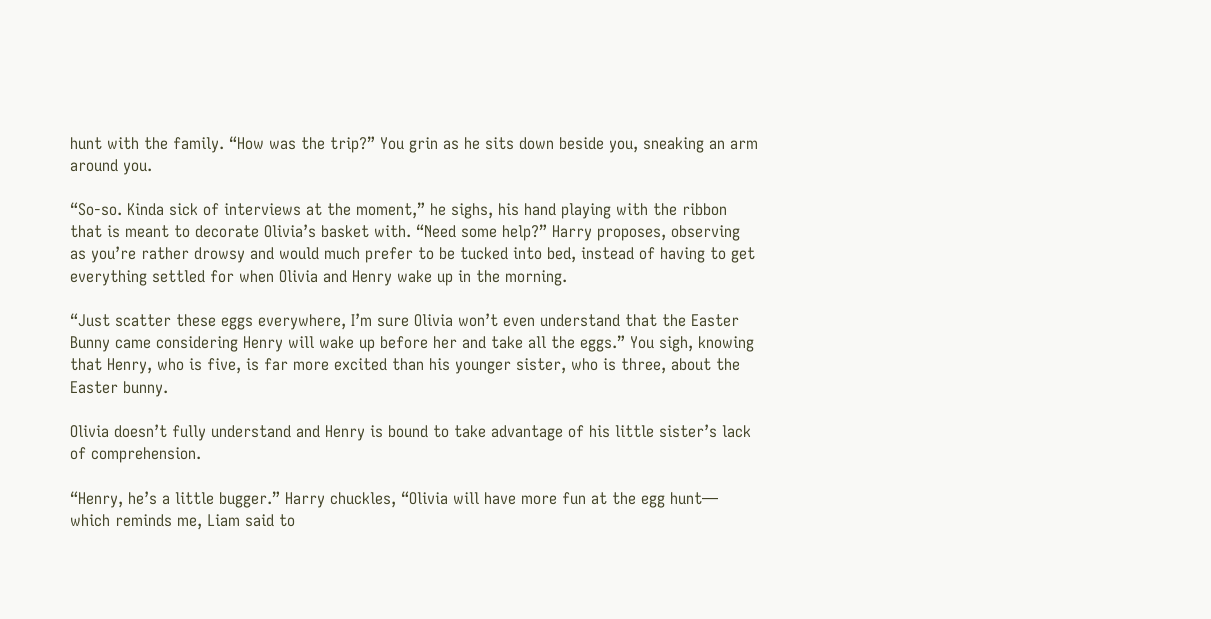hunt with the family. “How was the trip?” You grin as he sits down beside you, sneaking an arm around you.

“So-so. Kinda sick of interviews at the moment,” he sighs, his hand playing with the ribbon that is meant to decorate Olivia’s basket with. “Need some help?” Harry proposes, observing as you’re rather drowsy and would much prefer to be tucked into bed, instead of having to get everything settled for when Olivia and Henry wake up in the morning.

“Just scatter these eggs everywhere, I’m sure Olivia won’t even understand that the Easter Bunny came considering Henry will wake up before her and take all the eggs.” You sigh, knowing that Henry, who is five, is far more excited than his younger sister, who is three, about the Easter bunny.

Olivia doesn’t fully understand and Henry is bound to take advantage of his little sister’s lack of comprehension.

“Henry, he’s a little bugger.” Harry chuckles, “Olivia will have more fun at the egg hunt— which reminds me, Liam said to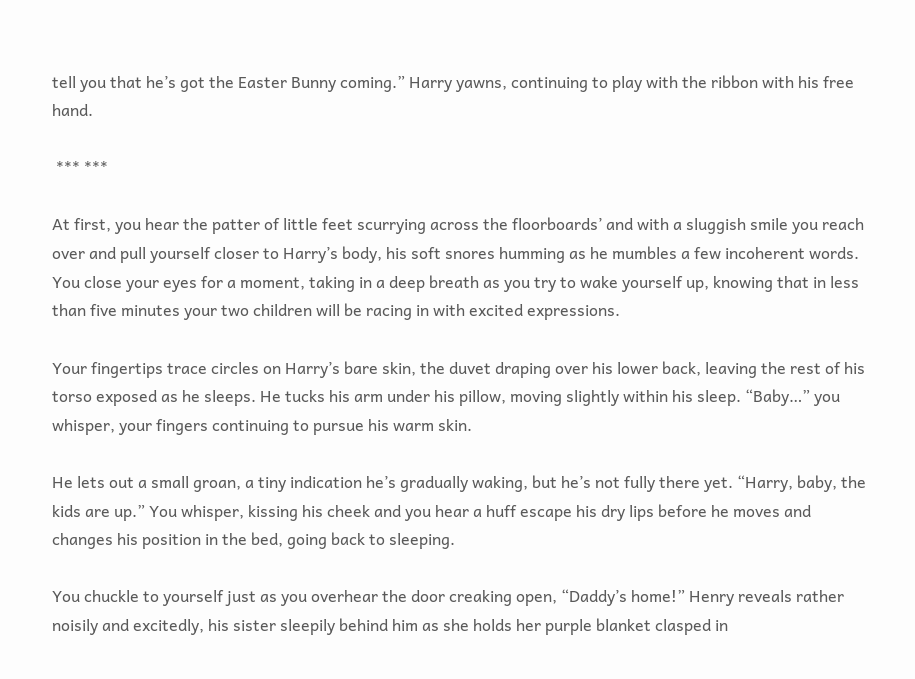tell you that he’s got the Easter Bunny coming.” Harry yawns, continuing to play with the ribbon with his free hand.

 *** ***

At first, you hear the patter of little feet scurrying across the floorboards’ and with a sluggish smile you reach over and pull yourself closer to Harry’s body, his soft snores humming as he mumbles a few incoherent words. You close your eyes for a moment, taking in a deep breath as you try to wake yourself up, knowing that in less than five minutes your two children will be racing in with excited expressions.

Your fingertips trace circles on Harry’s bare skin, the duvet draping over his lower back, leaving the rest of his torso exposed as he sleeps. He tucks his arm under his pillow, moving slightly within his sleep. “Baby…” you whisper, your fingers continuing to pursue his warm skin.

He lets out a small groan, a tiny indication he’s gradually waking, but he’s not fully there yet. “Harry, baby, the kids are up.” You whisper, kissing his cheek and you hear a huff escape his dry lips before he moves and changes his position in the bed, going back to sleeping.

You chuckle to yourself just as you overhear the door creaking open, “Daddy’s home!” Henry reveals rather noisily and excitedly, his sister sleepily behind him as she holds her purple blanket clasped in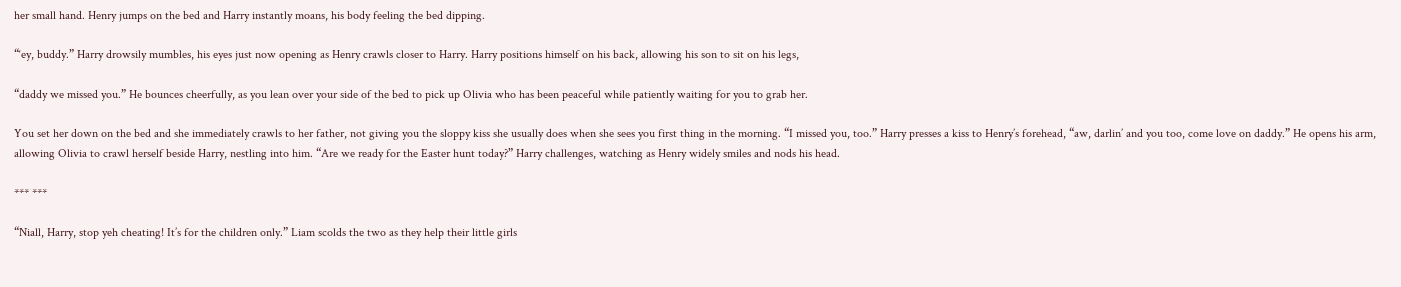her small hand. Henry jumps on the bed and Harry instantly moans, his body feeling the bed dipping.

“‘ey, buddy.” Harry drowsily mumbles, his eyes just now opening as Henry crawls closer to Harry. Harry positions himself on his back, allowing his son to sit on his legs,

“daddy we missed you.” He bounces cheerfully, as you lean over your side of the bed to pick up Olivia who has been peaceful while patiently waiting for you to grab her.

You set her down on the bed and she immediately crawls to her father, not giving you the sloppy kiss she usually does when she sees you first thing in the morning. “I missed you, too.” Harry presses a kiss to Henry’s forehead, “aw, darlin’ and you too, come love on daddy.” He opens his arm, allowing Olivia to crawl herself beside Harry, nestling into him. “Are we ready for the Easter hunt today?” Harry challenges, watching as Henry widely smiles and nods his head.

*** ***

“Niall, Harry, stop yeh cheating! It’s for the children only.” Liam scolds the two as they help their little girls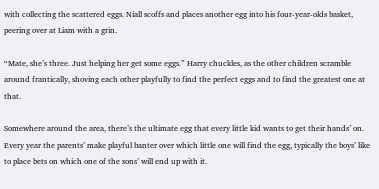with collecting the scattered eggs. Niall scoffs and places another egg into his four-year-olds basket, peering over at Liam with a grin.

“Mate, she’s three. Just helping her get some eggs.” Harry chuckles, as the other children scramble around frantically, shoving each other playfully to find the perfect eggs and to find the greatest one at that.

Somewhere around the area, there’s the ultimate egg that every little kid wants to get their hands’ on. Every year the parents’ make playful banter over which little one will find the egg, typically the boys’ like to place bets on which one of the sons’ will end up with it.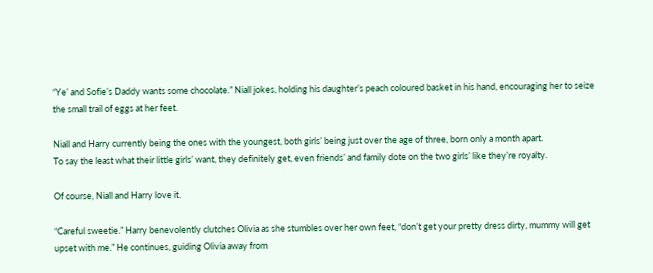“Ye’ and Sofie’s Daddy wants some chocolate.” Niall jokes, holding his daughter’s peach coloured basket in his hand, encouraging her to seize the small trail of eggs at her feet.

Niall and Harry currently being the ones with the youngest, both girls’ being just over the age of three, born only a month apart.
To say the least what their little girls’ want, they definitely get, even friends’ and family dote on the two girls’ like they’re royalty.

Of course, Niall and Harry love it.

“Careful sweetie.” Harry benevolently clutches Olivia as she stumbles over her own feet, “don’t get your pretty dress dirty, mummy will get upset with me.” He continues, guiding Olivia away from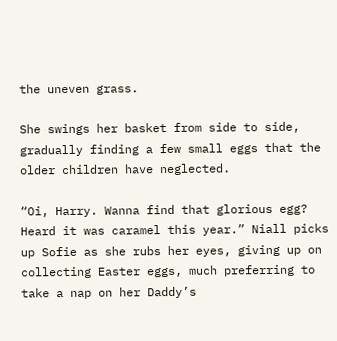the uneven grass.

She swings her basket from side to side, gradually finding a few small eggs that the older children have neglected.

“Oi, Harry. Wanna find that glorious egg? Heard it was caramel this year.” Niall picks up Sofie as she rubs her eyes, giving up on collecting Easter eggs, much preferring to take a nap on her Daddy’s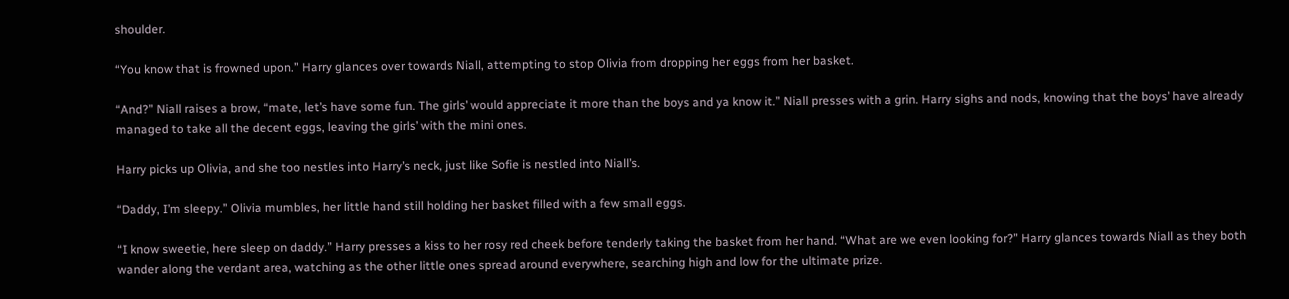shoulder.

“You know that is frowned upon.” Harry glances over towards Niall, attempting to stop Olivia from dropping her eggs from her basket.

“And?” Niall raises a brow, “mate, let’s have some fun. The girls’ would appreciate it more than the boys and ya know it.” Niall presses with a grin. Harry sighs and nods, knowing that the boys’ have already managed to take all the decent eggs, leaving the girls’ with the mini ones.

Harry picks up Olivia, and she too nestles into Harry’s neck, just like Sofie is nestled into Niall’s.

“Daddy, I’m sleepy.” Olivia mumbles, her little hand still holding her basket filled with a few small eggs.

“I know sweetie, here sleep on daddy.” Harry presses a kiss to her rosy red cheek before tenderly taking the basket from her hand. “What are we even looking for?” Harry glances towards Niall as they both wander along the verdant area, watching as the other little ones spread around everywhere, searching high and low for the ultimate prize.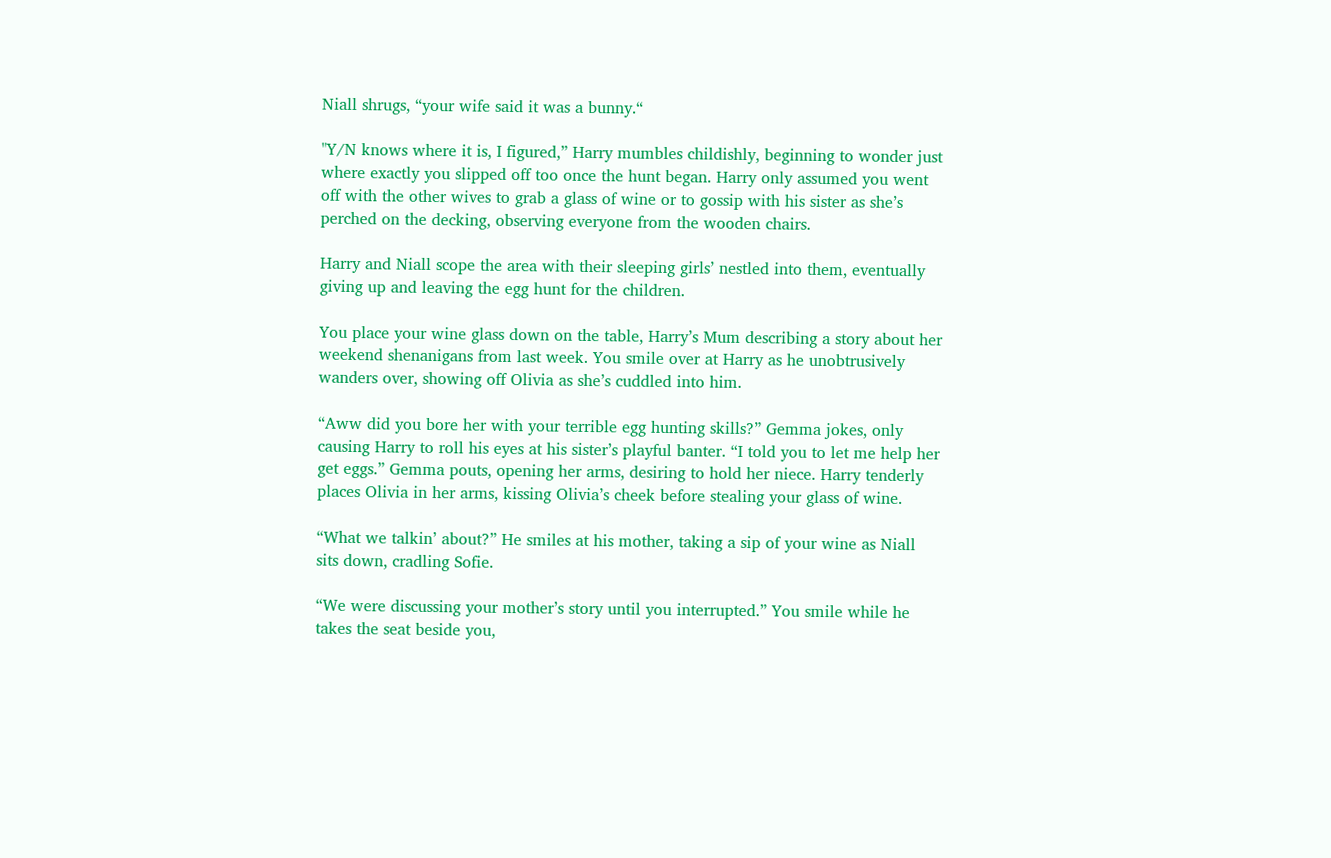Niall shrugs, “your wife said it was a bunny.“

"Y/N knows where it is, I figured,” Harry mumbles childishly, beginning to wonder just where exactly you slipped off too once the hunt began. Harry only assumed you went off with the other wives to grab a glass of wine or to gossip with his sister as she’s perched on the decking, observing everyone from the wooden chairs.

Harry and Niall scope the area with their sleeping girls’ nestled into them, eventually giving up and leaving the egg hunt for the children.

You place your wine glass down on the table, Harry’s Mum describing a story about her weekend shenanigans from last week. You smile over at Harry as he unobtrusively wanders over, showing off Olivia as she’s cuddled into him.

“Aww did you bore her with your terrible egg hunting skills?” Gemma jokes, only causing Harry to roll his eyes at his sister’s playful banter. “I told you to let me help her get eggs.” Gemma pouts, opening her arms, desiring to hold her niece. Harry tenderly places Olivia in her arms, kissing Olivia’s cheek before stealing your glass of wine.

“What we talkin’ about?” He smiles at his mother, taking a sip of your wine as Niall sits down, cradling Sofie.

“We were discussing your mother’s story until you interrupted.” You smile while he takes the seat beside you,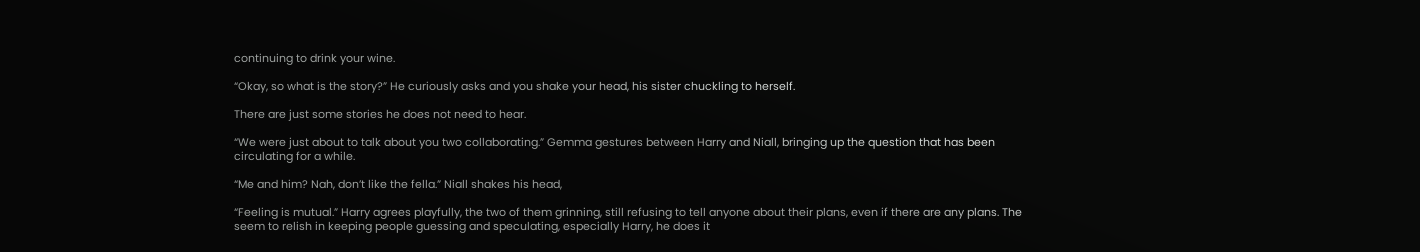continuing to drink your wine.

“Okay, so what is the story?” He curiously asks and you shake your head, his sister chuckling to herself.

There are just some stories he does not need to hear.

“We were just about to talk about you two collaborating.” Gemma gestures between Harry and Niall, bringing up the question that has been circulating for a while.

“Me and him? Nah, don’t like the fella.” Niall shakes his head,

“Feeling is mutual.” Harry agrees playfully, the two of them grinning, still refusing to tell anyone about their plans, even if there are any plans. The seem to relish in keeping people guessing and speculating, especially Harry, he does it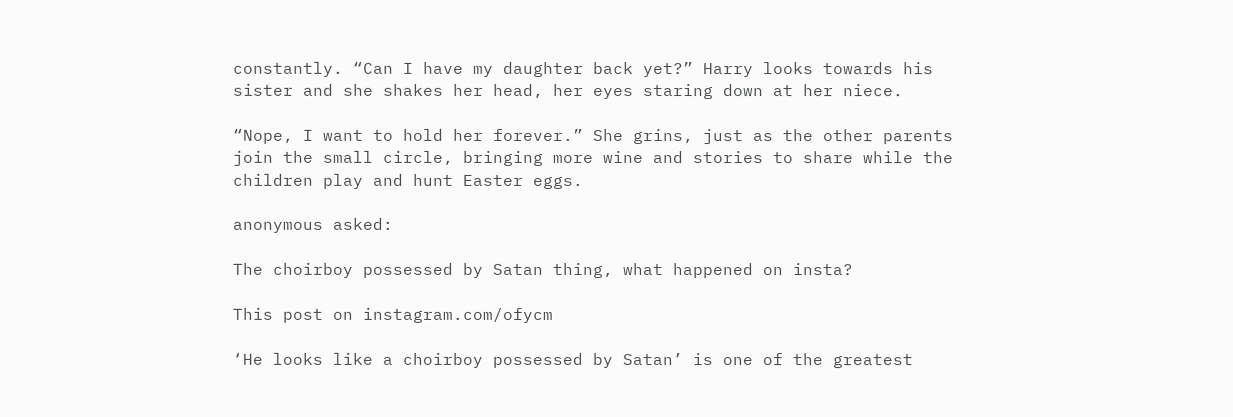constantly. “Can I have my daughter back yet?” Harry looks towards his sister and she shakes her head, her eyes staring down at her niece.

“Nope, I want to hold her forever.” She grins, just as the other parents join the small circle, bringing more wine and stories to share while the children play and hunt Easter eggs.

anonymous asked:

The choirboy possessed by Satan thing, what happened on insta?

This post on instagram.com/ofycm

‘He looks like a choirboy possessed by Satan’ is one of the greatest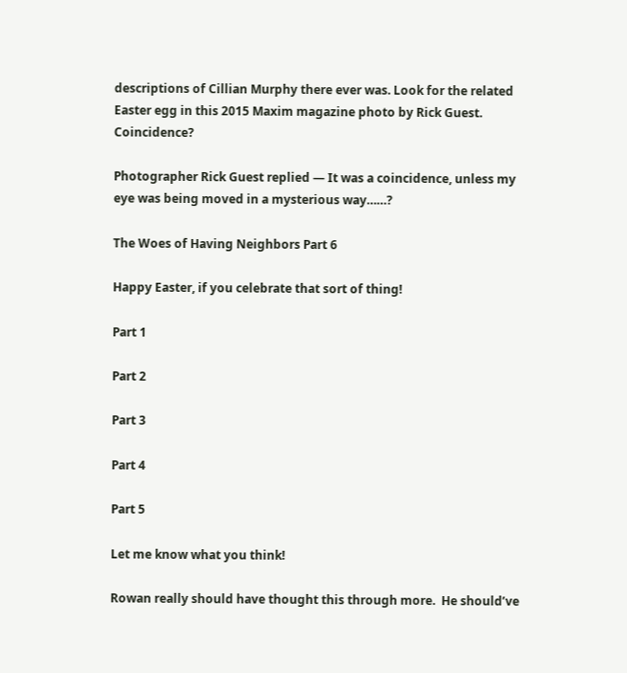descriptions of Cillian Murphy there ever was. Look for the related Easter egg in this 2015 Maxim magazine photo by Rick Guest. Coincidence?

Photographer Rick Guest replied — It was a coincidence, unless my eye was being moved in a mysterious way……?

The Woes of Having Neighbors Part 6

Happy Easter, if you celebrate that sort of thing!

Part 1

Part 2

Part 3

Part 4

Part 5

Let me know what you think!

Rowan really should have thought this through more.  He should’ve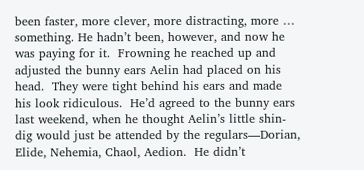been faster, more clever, more distracting, more … something. He hadn’t been, however, and now he was paying for it.  Frowning he reached up and adjusted the bunny ears Aelin had placed on his head.  They were tight behind his ears and made his look ridiculous.  He’d agreed to the bunny ears last weekend, when he thought Aelin’s little shin-dig would just be attended by the regulars—Dorian, Elide, Nehemia, Chaol, Aedion.  He didn’t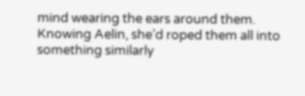mind wearing the ears around them.  Knowing Aelin, she’d roped them all into something similarly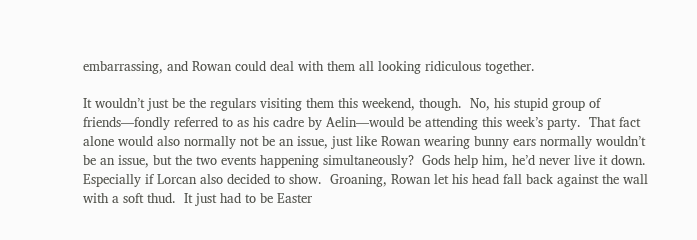embarrassing, and Rowan could deal with them all looking ridiculous together.

It wouldn’t just be the regulars visiting them this weekend, though.  No, his stupid group of friends—fondly referred to as his cadre by Aelin—would be attending this week’s party.  That fact alone would also normally not be an issue, just like Rowan wearing bunny ears normally wouldn’t be an issue, but the two events happening simultaneously?  Gods help him, he’d never live it down.  Especially if Lorcan also decided to show.  Groaning, Rowan let his head fall back against the wall with a soft thud.  It just had to be Easter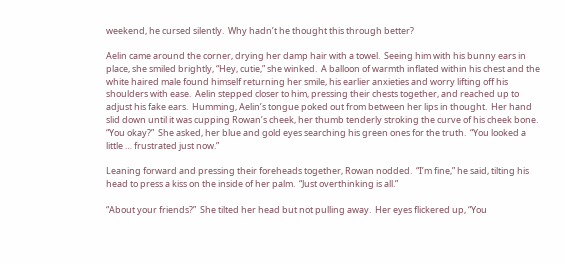weekend, he cursed silently.  Why hadn’t he thought this through better?

Aelin came around the corner, drying her damp hair with a towel.  Seeing him with his bunny ears in place, she smiled brightly, “Hey, cutie,” she winked.  A balloon of warmth inflated within his chest and the white haired male found himself returning her smile, his earlier anxieties and worry lifting off his shoulders with ease.  Aelin stepped closer to him, pressing their chests together, and reached up to adjust his fake ears.  Humming, Aelin’s tongue poked out from between her lips in thought.  Her hand slid down until it was cupping Rowan’s cheek, her thumb tenderly stroking the curve of his cheek bone.  “You okay?”  She asked, her blue and gold eyes searching his green ones for the truth.  “You looked a little … frustrated just now.”

Leaning forward and pressing their foreheads together, Rowan nodded.  “I’m fine,” he said, tilting his head to press a kiss on the inside of her palm.  “Just overthinking is all.”

“About your friends?”  She tilted her head but not pulling away.  Her eyes flickered up, “You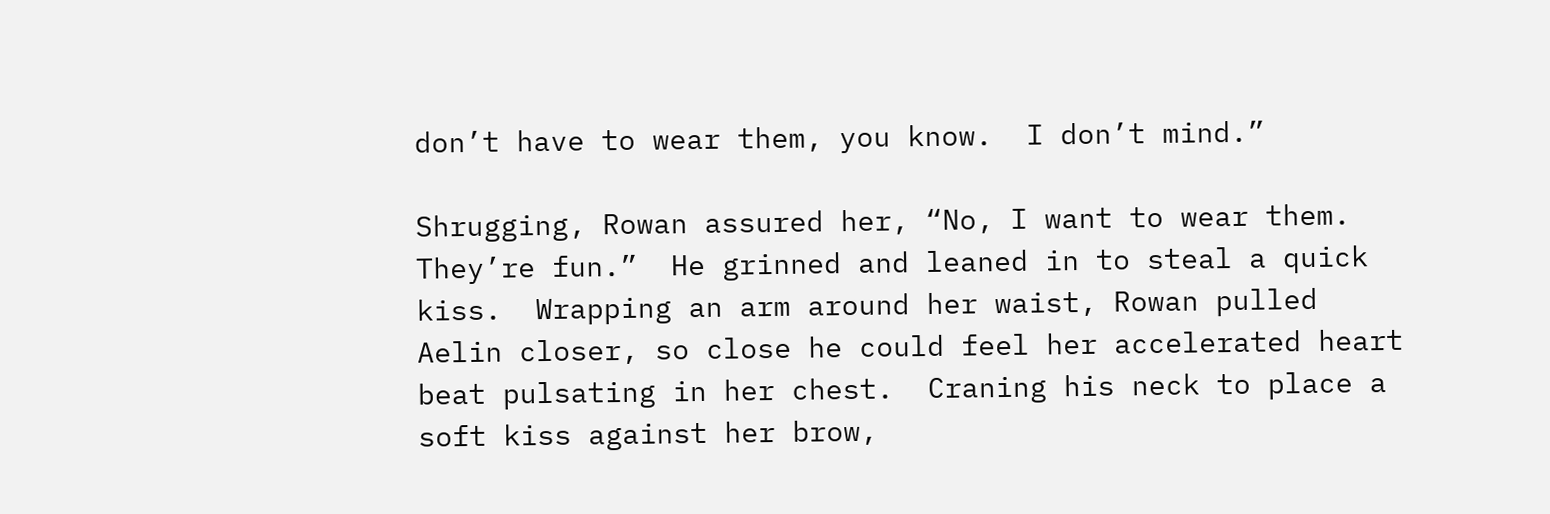don’t have to wear them, you know.  I don’t mind.”

Shrugging, Rowan assured her, “No, I want to wear them.  They’re fun.”  He grinned and leaned in to steal a quick kiss.  Wrapping an arm around her waist, Rowan pulled Aelin closer, so close he could feel her accelerated heart beat pulsating in her chest.  Craning his neck to place a soft kiss against her brow,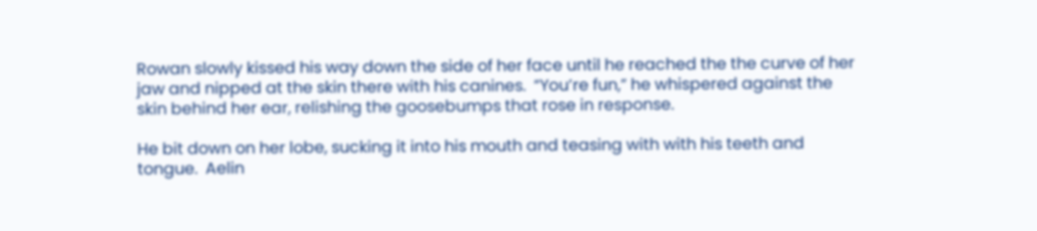Rowan slowly kissed his way down the side of her face until he reached the the curve of her jaw and nipped at the skin there with his canines.  “You’re fun,” he whispered against the skin behind her ear, relishing the goosebumps that rose in response.

He bit down on her lobe, sucking it into his mouth and teasing with with his teeth and tongue.  Aelin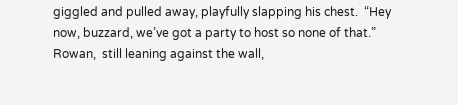giggled and pulled away, playfully slapping his chest.  “Hey now, buzzard, we’ve got a party to host so none of that.”  Rowan,  still leaning against the wall,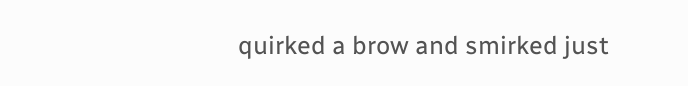quirked a brow and smirked just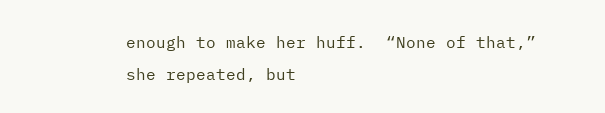enough to make her huff.  “None of that,” she repeated, but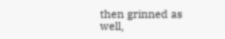then grinned as well,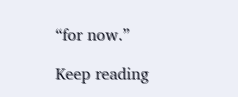“for now.”

Keep reading